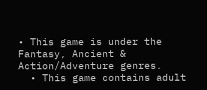• This game is under the Fantasy, Ancient & Action/Adventure genres.
  • This game contains adult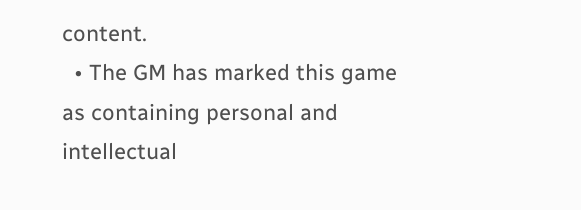content.
  • The GM has marked this game as containing personal and intellectual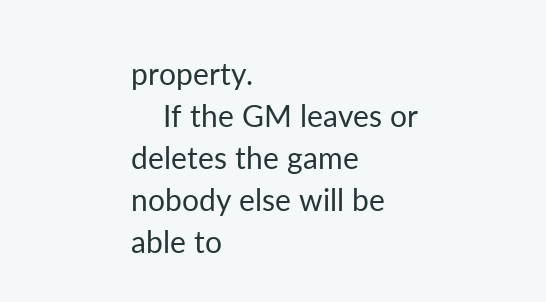property.
    If the GM leaves or deletes the game nobody else will be able to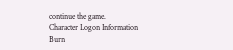continue the game.
Character Logon Information
Burn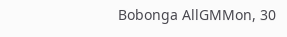Bobonga AllGMMon, 30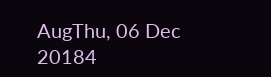AugThu, 06 Dec 20184